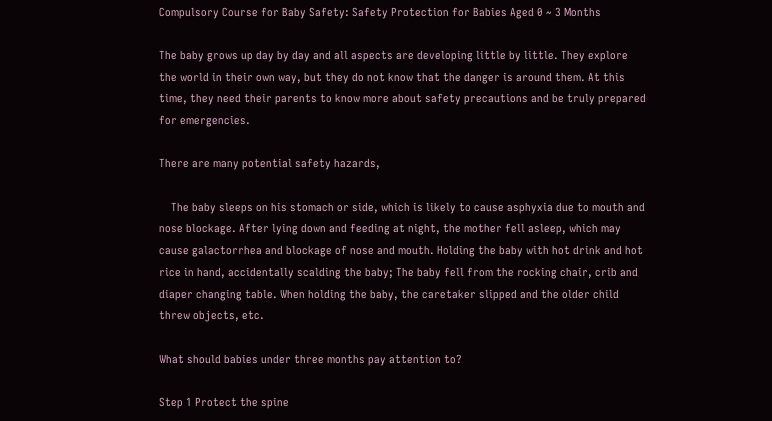Compulsory Course for Baby Safety: Safety Protection for Babies Aged 0 ~ 3 Months

The baby grows up day by day and all aspects are developing little by little. They explore the world in their own way, but they do not know that the danger is around them. At this time, they need their parents to know more about safety precautions and be truly prepared for emergencies.

There are many potential safety hazards,

    The baby sleeps on his stomach or side, which is likely to cause asphyxia due to mouth and nose blockage. After lying down and feeding at night, the mother fell asleep, which may cause galactorrhea and blockage of nose and mouth. Holding the baby with hot drink and hot rice in hand, accidentally scalding the baby; The baby fell from the rocking chair, crib and diaper changing table. When holding the baby, the caretaker slipped and the older child threw objects, etc.

What should babies under three months pay attention to?

Step 1 Protect the spine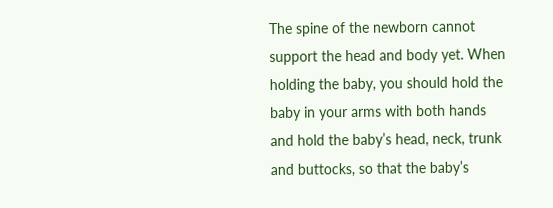The spine of the newborn cannot support the head and body yet. When holding the baby, you should hold the baby in your arms with both hands and hold the baby’s head, neck, trunk and buttocks, so that the baby’s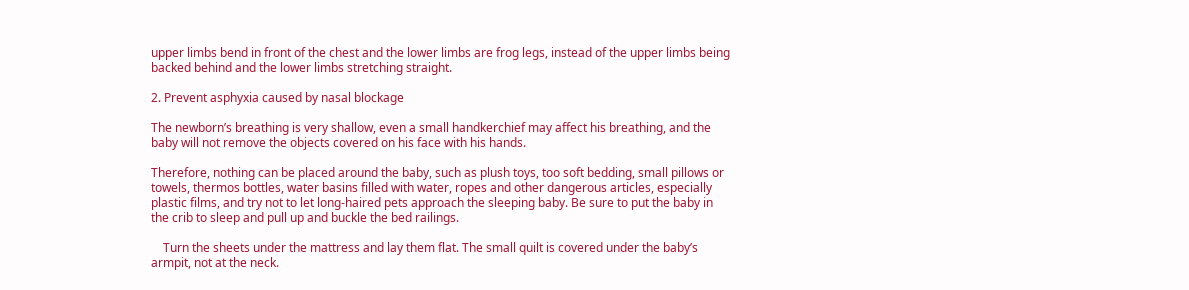upper limbs bend in front of the chest and the lower limbs are frog legs, instead of the upper limbs being backed behind and the lower limbs stretching straight.

2. Prevent asphyxia caused by nasal blockage

The newborn’s breathing is very shallow, even a small handkerchief may affect his breathing, and the baby will not remove the objects covered on his face with his hands.

Therefore, nothing can be placed around the baby, such as plush toys, too soft bedding, small pillows or towels, thermos bottles, water basins filled with water, ropes and other dangerous articles, especially plastic films, and try not to let long-haired pets approach the sleeping baby. Be sure to put the baby in the crib to sleep and pull up and buckle the bed railings.

    Turn the sheets under the mattress and lay them flat. The small quilt is covered under the baby’s armpit, not at the neck.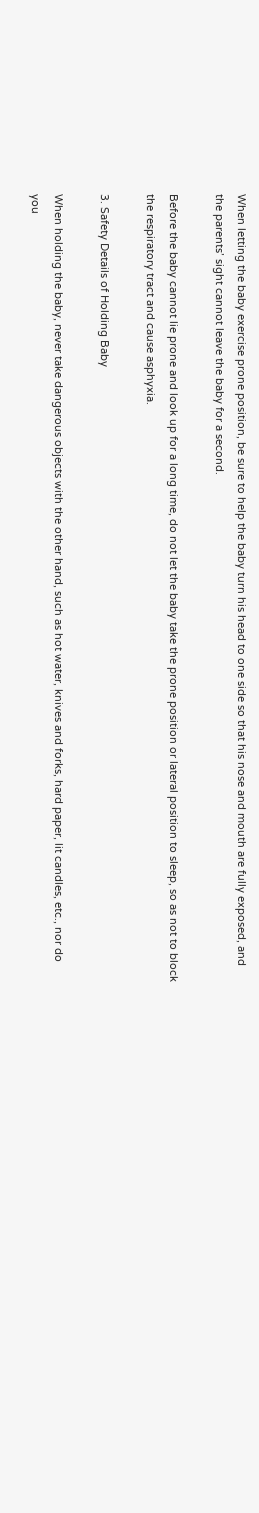When letting the baby exercise prone position, be sure to help the baby turn his head to one side so that his nose and mouth are fully exposed, and the parents’ sight cannot leave the baby for a second.

Before the baby cannot lie prone and look up for a long time, do not let the baby take the prone position or lateral position to sleep, so as not to block the respiratory tract and cause asphyxia.

3. Safety Details of Holding Baby

When holding the baby, never take dangerous objects with the other hand, such as hot water, knives and forks, hard paper, lit candles, etc., nor do you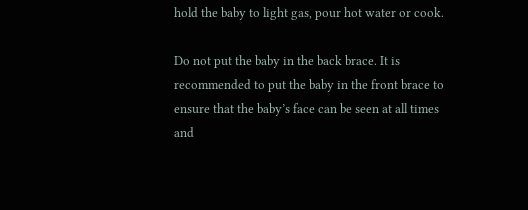hold the baby to light gas, pour hot water or cook.

Do not put the baby in the back brace. It is recommended to put the baby in the front brace to ensure that the baby’s face can be seen at all times and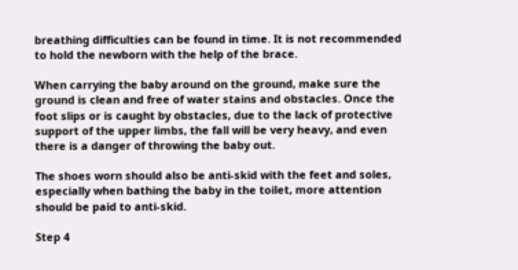breathing difficulties can be found in time. It is not recommended to hold the newborn with the help of the brace.

When carrying the baby around on the ground, make sure the ground is clean and free of water stains and obstacles. Once the foot slips or is caught by obstacles, due to the lack of protective support of the upper limbs, the fall will be very heavy, and even there is a danger of throwing the baby out.

The shoes worn should also be anti-skid with the feet and soles, especially when bathing the baby in the toilet, more attention should be paid to anti-skid.

Step 4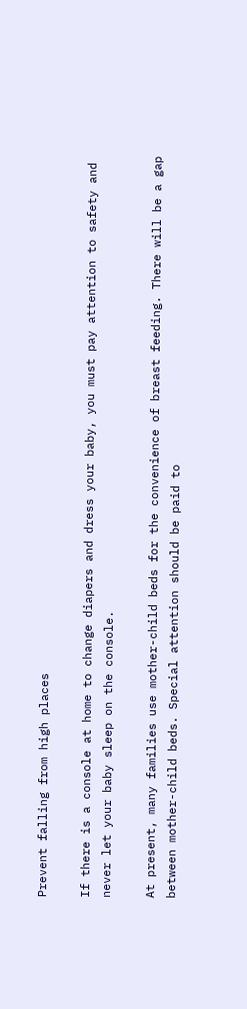Prevent falling from high places

If there is a console at home to change diapers and dress your baby, you must pay attention to safety and never let your baby sleep on the console.

At present, many families use mother-child beds for the convenience of breast feeding. There will be a gap between mother-child beds. Special attention should be paid to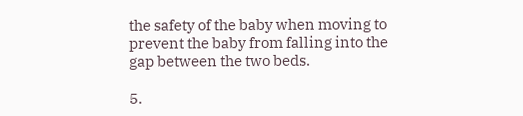the safety of the baby when moving to prevent the baby from falling into the gap between the two beds.

5.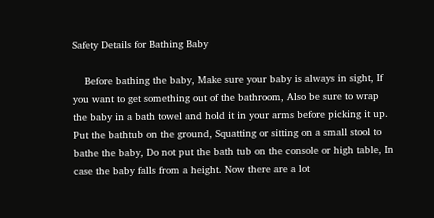Safety Details for Bathing Baby

    Before bathing the baby, Make sure your baby is always in sight, If you want to get something out of the bathroom, Also be sure to wrap the baby in a bath towel and hold it in your arms before picking it up. Put the bathtub on the ground, Squatting or sitting on a small stool to bathe the baby, Do not put the bath tub on the console or high table, In case the baby falls from a height. Now there are a lot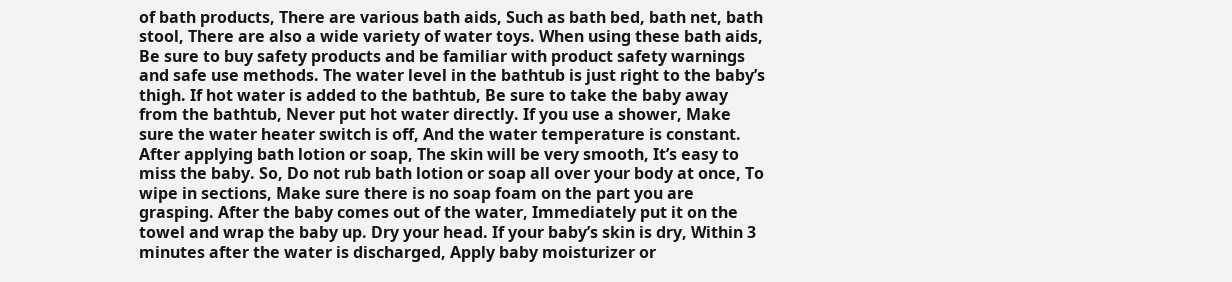of bath products, There are various bath aids, Such as bath bed, bath net, bath stool, There are also a wide variety of water toys. When using these bath aids, Be sure to buy safety products and be familiar with product safety warnings and safe use methods. The water level in the bathtub is just right to the baby’s thigh. If hot water is added to the bathtub, Be sure to take the baby away from the bathtub, Never put hot water directly. If you use a shower, Make sure the water heater switch is off, And the water temperature is constant. After applying bath lotion or soap, The skin will be very smooth, It’s easy to miss the baby. So, Do not rub bath lotion or soap all over your body at once, To wipe in sections, Make sure there is no soap foam on the part you are grasping. After the baby comes out of the water, Immediately put it on the towel and wrap the baby up. Dry your head. If your baby’s skin is dry, Within 3 minutes after the water is discharged, Apply baby moisturizer or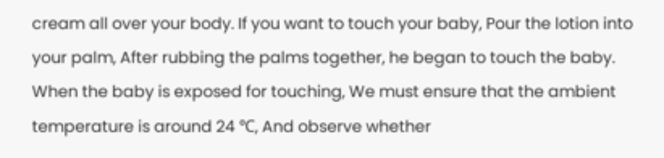cream all over your body. If you want to touch your baby, Pour the lotion into your palm, After rubbing the palms together, he began to touch the baby. When the baby is exposed for touching, We must ensure that the ambient temperature is around 24 ℃, And observe whether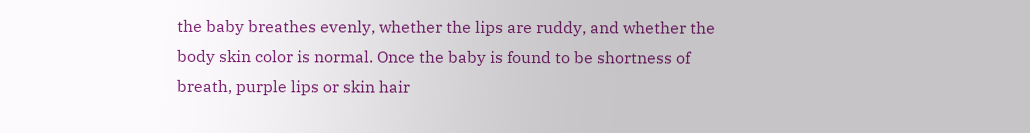the baby breathes evenly, whether the lips are ruddy, and whether the body skin color is normal. Once the baby is found to be shortness of breath, purple lips or skin hair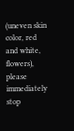(uneven skin color, red and white, flowers), please immediately stop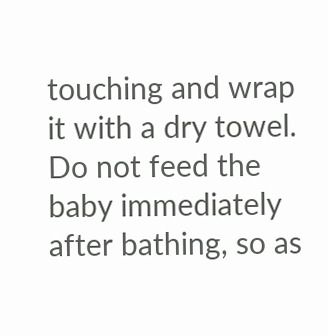touching and wrap it with a dry towel. Do not feed the baby immediately after bathing, so as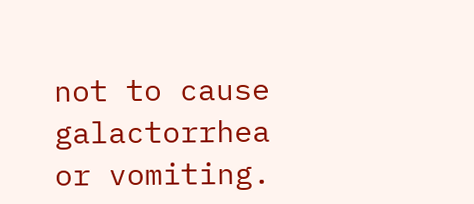not to cause galactorrhea or vomiting.